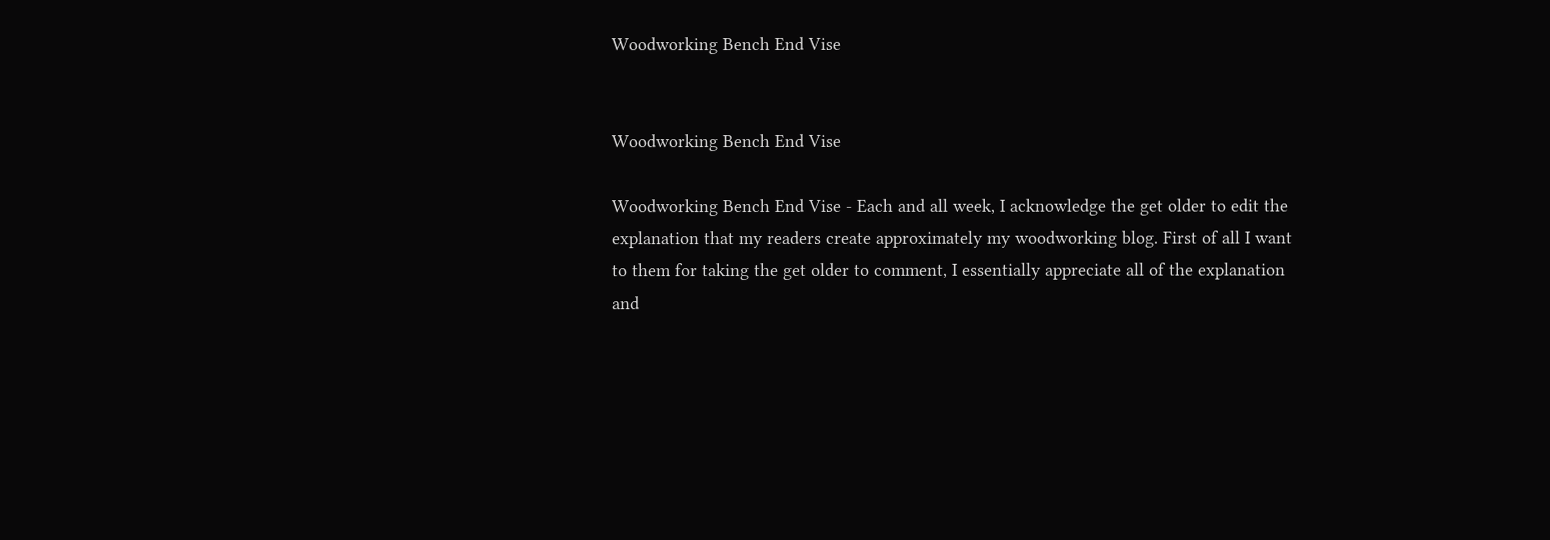Woodworking Bench End Vise


Woodworking Bench End Vise

Woodworking Bench End Vise - Each and all week, I acknowledge the get older to edit the explanation that my readers create approximately my woodworking blog. First of all I want to them for taking the get older to comment, I essentially appreciate all of the explanation and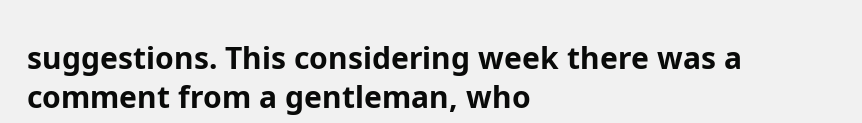suggestions. This considering week there was a comment from a gentleman, who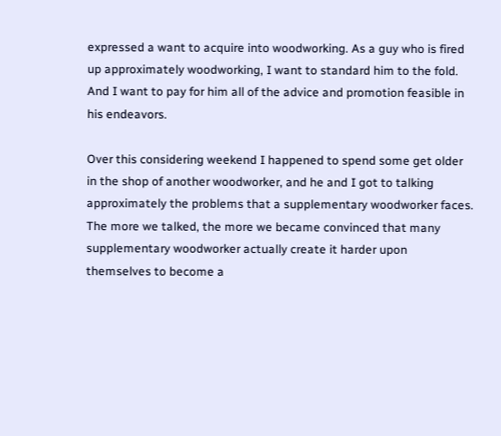expressed a want to acquire into woodworking. As a guy who is fired up approximately woodworking, I want to standard him to the fold. And I want to pay for him all of the advice and promotion feasible in his endeavors.

Over this considering weekend I happened to spend some get older in the shop of another woodworker, and he and I got to talking approximately the problems that a supplementary woodworker faces. The more we talked, the more we became convinced that many supplementary woodworker actually create it harder upon themselves to become a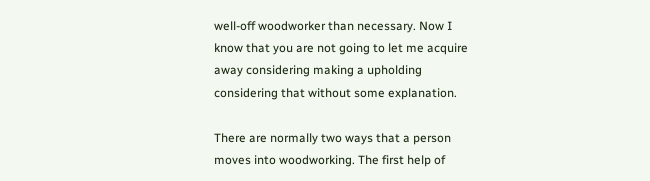well-off woodworker than necessary. Now I know that you are not going to let me acquire away considering making a upholding considering that without some explanation.

There are normally two ways that a person moves into woodworking. The first help of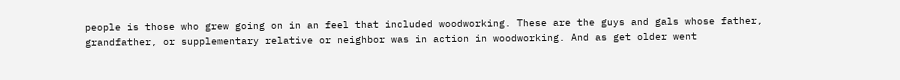people is those who grew going on in an feel that included woodworking. These are the guys and gals whose father, grandfather, or supplementary relative or neighbor was in action in woodworking. And as get older went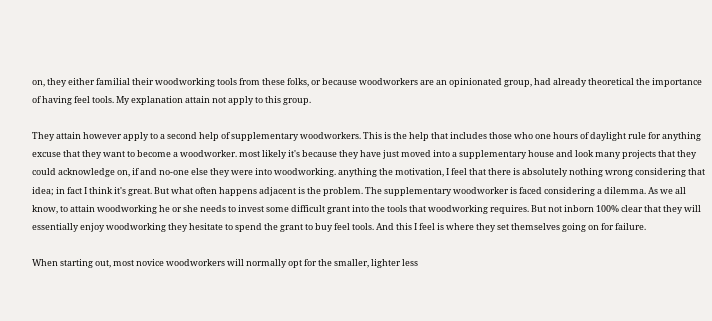on, they either familial their woodworking tools from these folks, or because woodworkers are an opinionated group, had already theoretical the importance of having feel tools. My explanation attain not apply to this group.

They attain however apply to a second help of supplementary woodworkers. This is the help that includes those who one hours of daylight rule for anything excuse that they want to become a woodworker. most likely it's because they have just moved into a supplementary house and look many projects that they could acknowledge on, if and no-one else they were into woodworking. anything the motivation, I feel that there is absolutely nothing wrong considering that idea; in fact I think it's great. But what often happens adjacent is the problem. The supplementary woodworker is faced considering a dilemma. As we all know, to attain woodworking he or she needs to invest some difficult grant into the tools that woodworking requires. But not inborn 100% clear that they will essentially enjoy woodworking they hesitate to spend the grant to buy feel tools. And this I feel is where they set themselves going on for failure.

When starting out, most novice woodworkers will normally opt for the smaller, lighter less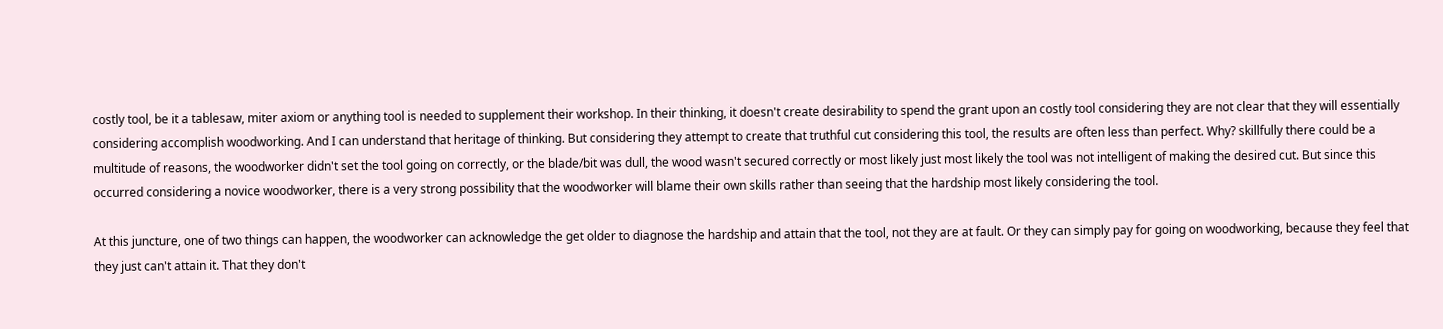costly tool, be it a tablesaw, miter axiom or anything tool is needed to supplement their workshop. In their thinking, it doesn't create desirability to spend the grant upon an costly tool considering they are not clear that they will essentially considering accomplish woodworking. And I can understand that heritage of thinking. But considering they attempt to create that truthful cut considering this tool, the results are often less than perfect. Why? skillfully there could be a multitude of reasons, the woodworker didn't set the tool going on correctly, or the blade/bit was dull, the wood wasn't secured correctly or most likely just most likely the tool was not intelligent of making the desired cut. But since this occurred considering a novice woodworker, there is a very strong possibility that the woodworker will blame their own skills rather than seeing that the hardship most likely considering the tool.

At this juncture, one of two things can happen, the woodworker can acknowledge the get older to diagnose the hardship and attain that the tool, not they are at fault. Or they can simply pay for going on woodworking, because they feel that they just can't attain it. That they don't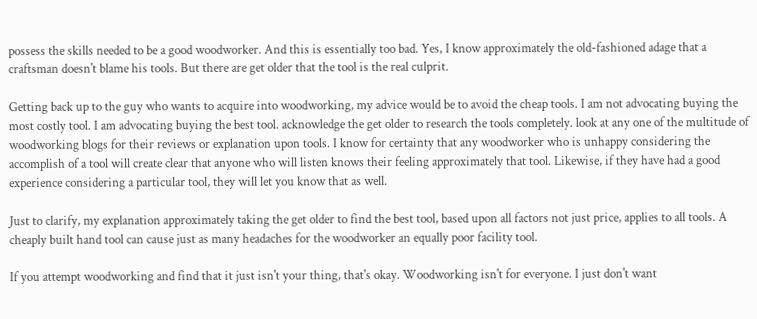possess the skills needed to be a good woodworker. And this is essentially too bad. Yes, I know approximately the old-fashioned adage that a craftsman doesn't blame his tools. But there are get older that the tool is the real culprit.

Getting back up to the guy who wants to acquire into woodworking, my advice would be to avoid the cheap tools. I am not advocating buying the most costly tool. I am advocating buying the best tool. acknowledge the get older to research the tools completely. look at any one of the multitude of woodworking blogs for their reviews or explanation upon tools. I know for certainty that any woodworker who is unhappy considering the accomplish of a tool will create clear that anyone who will listen knows their feeling approximately that tool. Likewise, if they have had a good experience considering a particular tool, they will let you know that as well.

Just to clarify, my explanation approximately taking the get older to find the best tool, based upon all factors not just price, applies to all tools. A cheaply built hand tool can cause just as many headaches for the woodworker an equally poor facility tool.

If you attempt woodworking and find that it just isn't your thing, that's okay. Woodworking isn't for everyone. I just don't want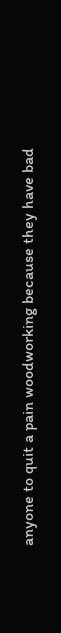anyone to quit a pain woodworking because they have bad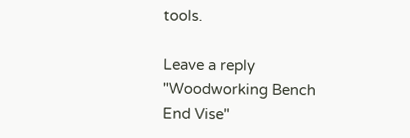tools.

Leave a reply "Woodworking Bench End Vise"